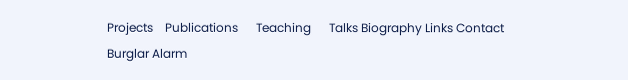Projects    Publications      Teaching      Talks Biography Links Contact
Burglar Alarm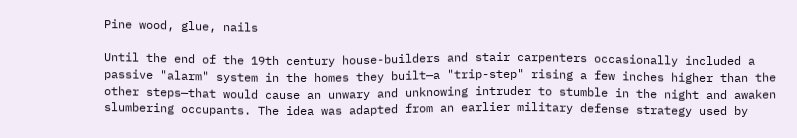Pine wood, glue, nails

Until the end of the 19th century house-builders and stair carpenters occasionally included a passive "alarm" system in the homes they built—a "trip-step" rising a few inches higher than the other steps—that would cause an unwary and unknowing intruder to stumble in the night and awaken slumbering occupants. The idea was adapted from an earlier military defense strategy used by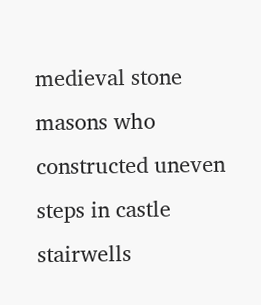medieval stone masons who constructed uneven steps in castle stairwells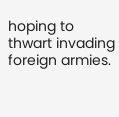hoping to thwart invading foreign armies.